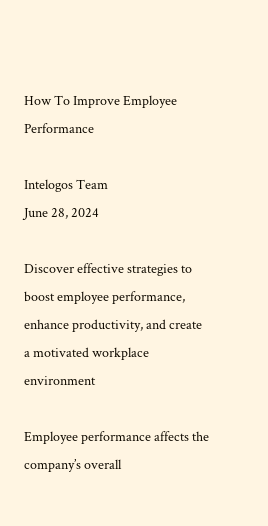How To Improve Employee Performance

Intelogos Team
June 28, 2024

Discover effective strategies to boost employee performance, enhance productivity, and create a motivated workplace environment

Employee performance affects the company’s overall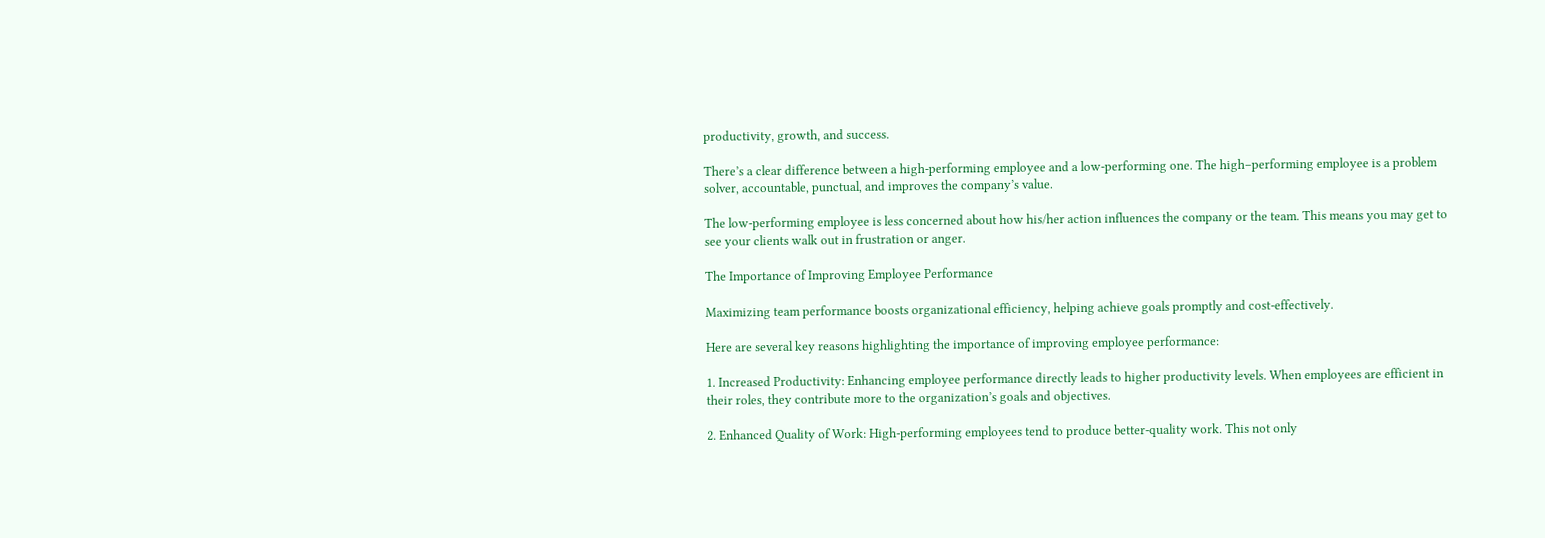productivity, growth, and success.

There’s a clear difference between a high-performing employee and a low-performing one. The high–performing employee is a problem solver, accountable, punctual, and improves the company’s value.

The low-performing employee is less concerned about how his/her action influences the company or the team. This means you may get to see your clients walk out in frustration or anger.

The Importance of Improving Employee Performance

Maximizing team performance boosts organizational efficiency, helping achieve goals promptly and cost-effectively.

Here are several key reasons highlighting the importance of improving employee performance:

1. Increased Productivity: Enhancing employee performance directly leads to higher productivity levels. When employees are efficient in their roles, they contribute more to the organization’s goals and objectives.

2. Enhanced Quality of Work: High-performing employees tend to produce better-quality work. This not only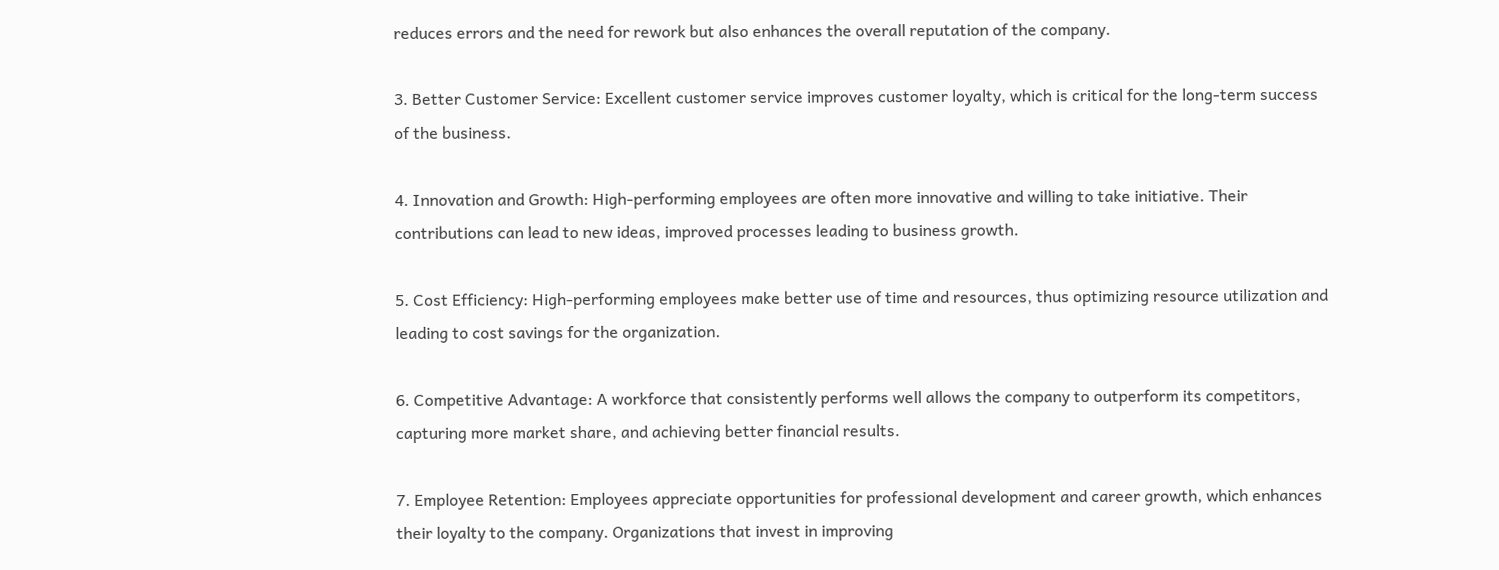reduces errors and the need for rework but also enhances the overall reputation of the company.

3. Better Customer Service: Excellent customer service improves customer loyalty, which is critical for the long-term success of the business.

4. Innovation and Growth: High-performing employees are often more innovative and willing to take initiative. Their contributions can lead to new ideas, improved processes leading to business growth.

5. Cost Efficiency: High-performing employees make better use of time and resources, thus optimizing resource utilization and leading to cost savings for the organization.

6. Competitive Advantage: A workforce that consistently performs well allows the company to outperform its competitors, capturing more market share, and achieving better financial results.

7. Employee Retention: Employees appreciate opportunities for professional development and career growth, which enhances their loyalty to the company. Organizations that invest in improving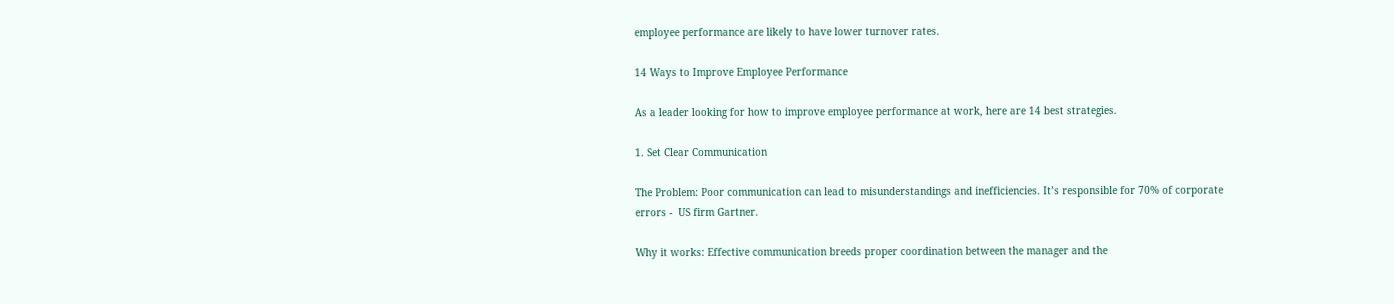employee performance are likely to have lower turnover rates.

14 Ways to Improve Employee Performance

As a leader looking for how to improve employee performance at work, here are 14 best strategies.

1. Set Clear Communication

The Problem: Poor communication can lead to misunderstandings and inefficiencies. It’s responsible for 70% of corporate errors -  US firm Gartner.

Why it works: Effective communication breeds proper coordination between the manager and the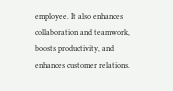employee. It also enhances collaboration and teamwork, boosts productivity, and enhances customer relations.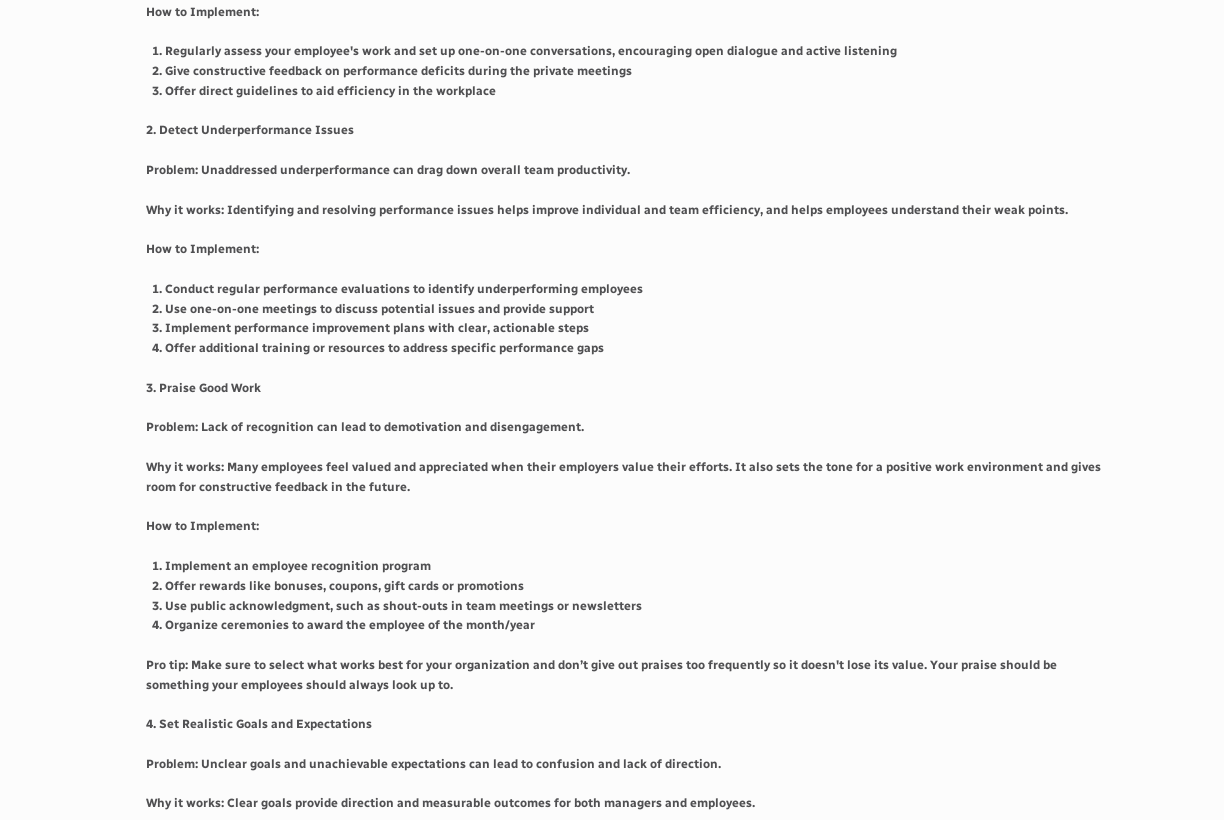How to Implement:

  1. Regularly assess your employee's work and set up one-on-one conversations, encouraging open dialogue and active listening
  2. Give constructive feedback on performance deficits during the private meetings
  3. Offer direct guidelines to aid efficiency in the workplace

2. Detect Underperformance Issues

Problem: Unaddressed underperformance can drag down overall team productivity.

Why it works: Identifying and resolving performance issues helps improve individual and team efficiency, and helps employees understand their weak points.

How to Implement:

  1. Conduct regular performance evaluations to identify underperforming employees
  2. Use one-on-one meetings to discuss potential issues and provide support
  3. Implement performance improvement plans with clear, actionable steps
  4. Offer additional training or resources to address specific performance gaps

3. Praise Good Work

Problem: Lack of recognition can lead to demotivation and disengagement.

Why it works: Many employees feel valued and appreciated when their employers value their efforts. It also sets the tone for a positive work environment and gives room for constructive feedback in the future.

How to Implement:

  1. Implement an employee recognition program
  2. Offer rewards like bonuses, coupons, gift cards or promotions
  3. Use public acknowledgment, such as shout-outs in team meetings or newsletters
  4. Organize ceremonies to award the employee of the month/year

Pro tip: Make sure to select what works best for your organization and don’t give out praises too frequently so it doesn't lose its value. Your praise should be something your employees should always look up to.

4. Set Realistic Goals and Expectations

Problem: Unclear goals and unachievable expectations can lead to confusion and lack of direction.

Why it works: Clear goals provide direction and measurable outcomes for both managers and employees.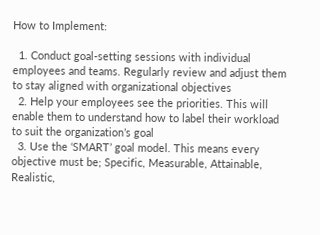How to Implement:

  1. Conduct goal-setting sessions with individual employees and teams. Regularly review and adjust them to stay aligned with organizational objectives
  2. Help your employees see the priorities. This will enable them to understand how to label their workload to suit the organization’s goal
  3. Use the ‘SMART’ goal model. This means every objective must be; Specific, Measurable, Attainable, Realistic,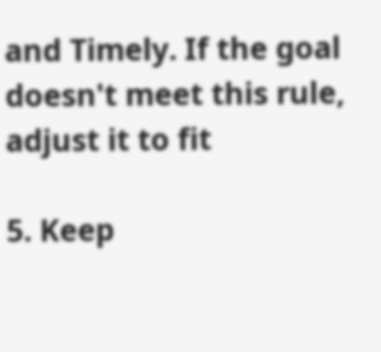and Timely. If the goal doesn't meet this rule, adjust it to fit

5. Keep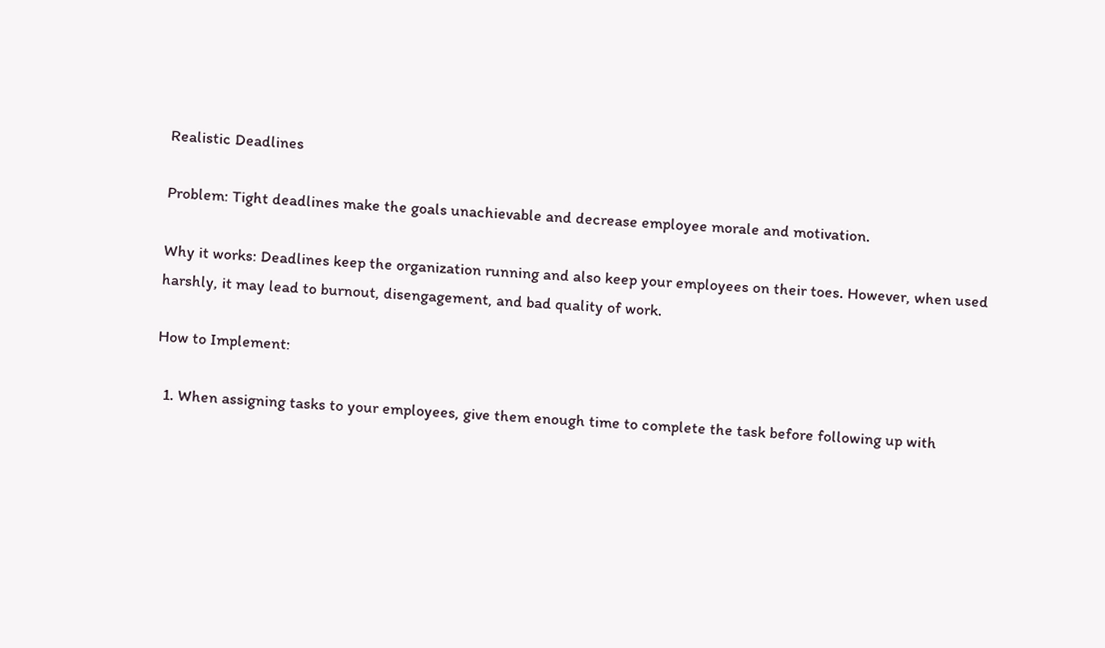Realistic Deadlines

Problem: Tight deadlines make the goals unachievable and decrease employee morale and motivation.

Why it works: Deadlines keep the organization running and also keep your employees on their toes. However, when used harshly, it may lead to burnout, disengagement, and bad quality of work.

How to Implement:

  1. When assigning tasks to your employees, give them enough time to complete the task before following up with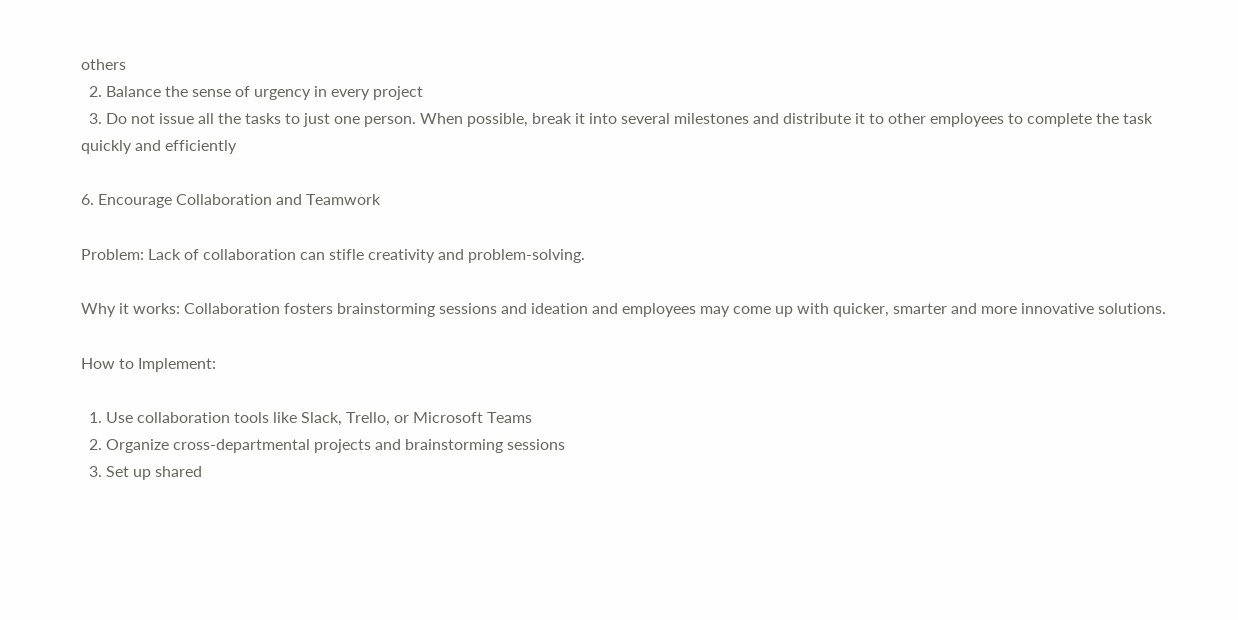others
  2. Balance the sense of urgency in every project
  3. Do not issue all the tasks to just one person. When possible, break it into several milestones and distribute it to other employees to complete the task quickly and efficiently

6. Encourage Collaboration and Teamwork

Problem: Lack of collaboration can stifle creativity and problem-solving.

Why it works: Collaboration fosters brainstorming sessions and ideation and employees may come up with quicker, smarter and more innovative solutions.

How to Implement:

  1. Use collaboration tools like Slack, Trello, or Microsoft Teams
  2. Organize cross-departmental projects and brainstorming sessions
  3. Set up shared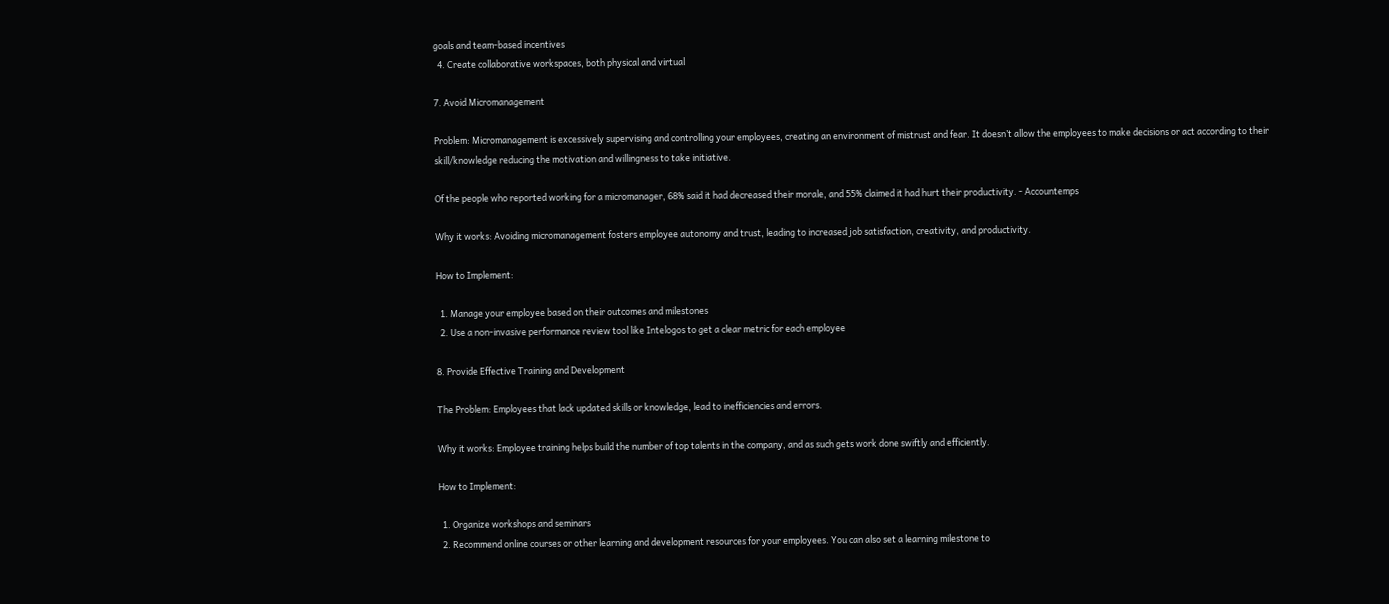goals and team-based incentives
  4. Create collaborative workspaces, both physical and virtual

7. Avoid Micromanagement

Problem: Micromanagement is excessively supervising and controlling your employees, creating an environment of mistrust and fear. It doesn’t allow the employees to make decisions or act according to their skill/knowledge reducing the motivation and willingness to take initiative.

Of the people who reported working for a micromanager, 68% said it had decreased their morale, and 55% claimed it had hurt their productivity. - Accountemps

Why it works: Avoiding micromanagement fosters employee autonomy and trust, leading to increased job satisfaction, creativity, and productivity.

How to Implement:

  1. Manage your employee based on their outcomes and milestones
  2. Use a non-invasive performance review tool like Intelogos to get a clear metric for each employee

8. Provide Effective Training and Development

The Problem: Employees that lack updated skills or knowledge, lead to inefficiencies and errors.

Why it works: Employee training helps build the number of top talents in the company, and as such gets work done swiftly and efficiently.

How to Implement:

  1. Organize workshops and seminars
  2. Recommend online courses or other learning and development resources for your employees. You can also set a learning milestone to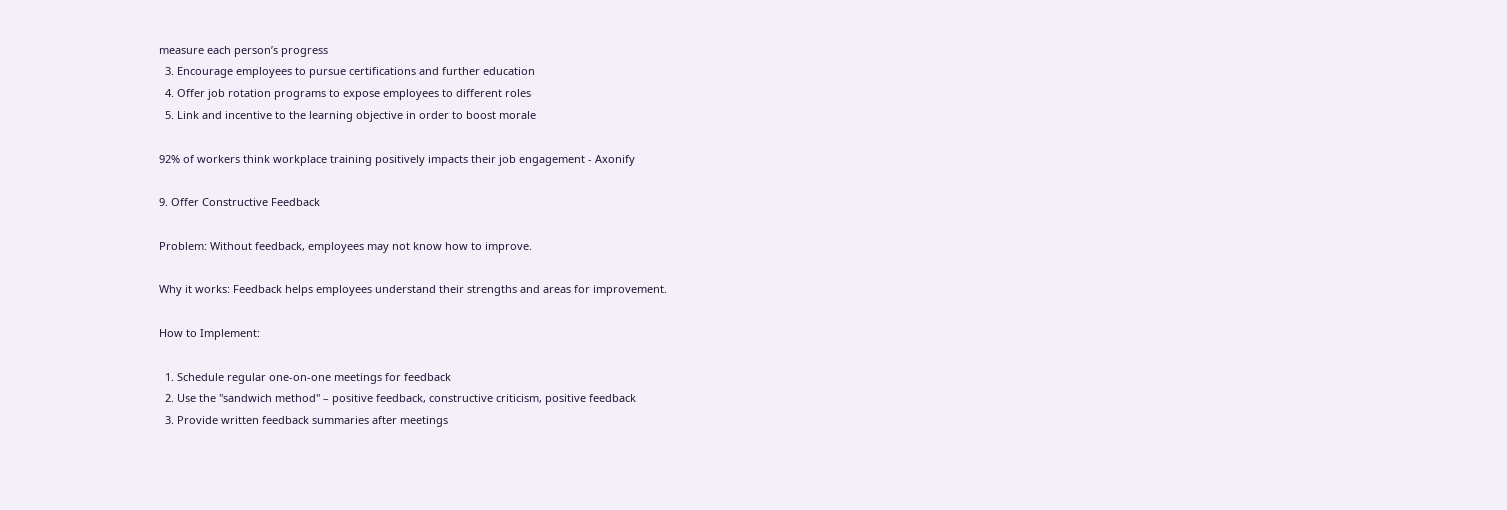measure each person’s progress
  3. Encourage employees to pursue certifications and further education
  4. Offer job rotation programs to expose employees to different roles
  5. Link and incentive to the learning objective in order to boost morale

92% of workers think workplace training positively impacts their job engagement - Axonify

9. Offer Constructive Feedback

Problem: Without feedback, employees may not know how to improve.

Why it works: Feedback helps employees understand their strengths and areas for improvement.

How to Implement:

  1. Schedule regular one-on-one meetings for feedback
  2. Use the "sandwich method" – positive feedback, constructive criticism, positive feedback
  3. Provide written feedback summaries after meetings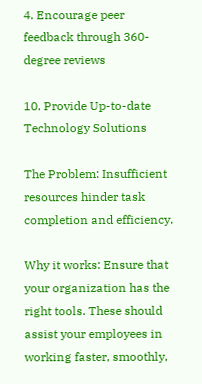4. Encourage peer feedback through 360-degree reviews

10. Provide Up-to-date Technology Solutions

The Problem: Insufficient resources hinder task completion and efficiency.

Why it works: Ensure that your organization has the right tools. These should assist your employees in working faster, smoothly,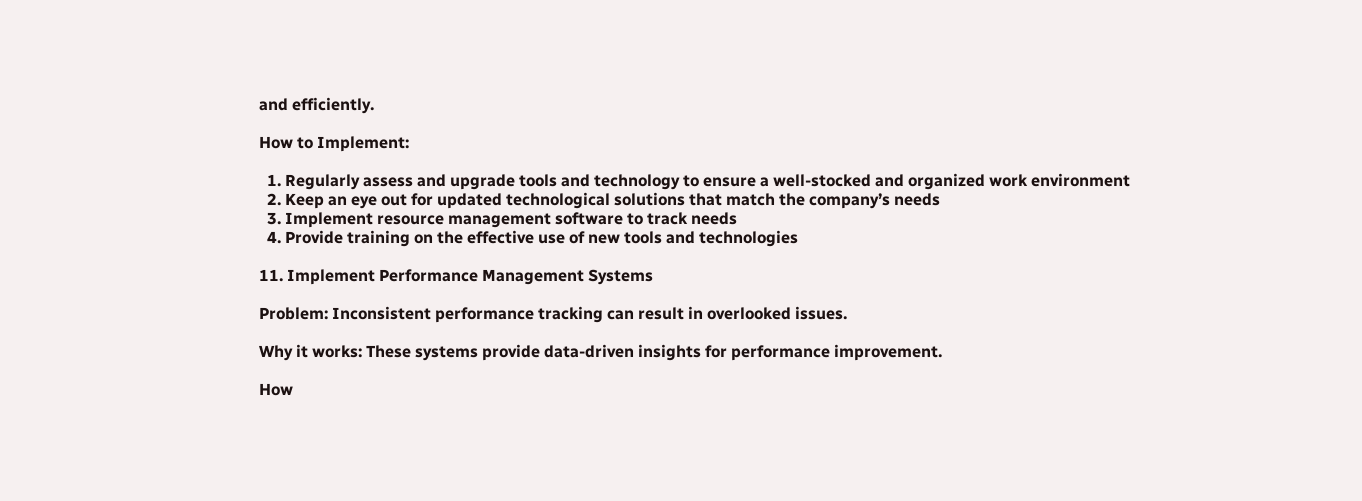and efficiently.

How to Implement:

  1. Regularly assess and upgrade tools and technology to ensure a well-stocked and organized work environment
  2. Keep an eye out for updated technological solutions that match the company’s needs
  3. Implement resource management software to track needs
  4. Provide training on the effective use of new tools and technologies

11. Implement Performance Management Systems

Problem: Inconsistent performance tracking can result in overlooked issues.

Why it works: These systems provide data-driven insights for performance improvement.

How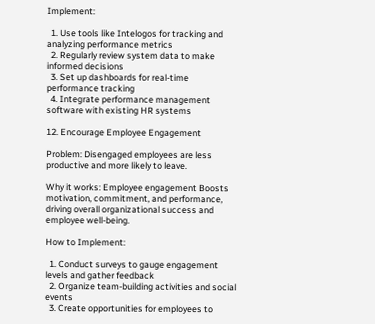Implement:

  1. Use tools like Intelogos for tracking and analyzing performance metrics
  2. Regularly review system data to make informed decisions
  3. Set up dashboards for real-time performance tracking
  4. Integrate performance management software with existing HR systems

12. Encourage Employee Engagement

Problem: Disengaged employees are less productive and more likely to leave.

Why it works: Employee engagement Boosts motivation, commitment, and performance, driving overall organizational success and employee well-being.

How to Implement:

  1. Conduct surveys to gauge engagement levels and gather feedback
  2. Organize team-building activities and social events
  3. Create opportunities for employees to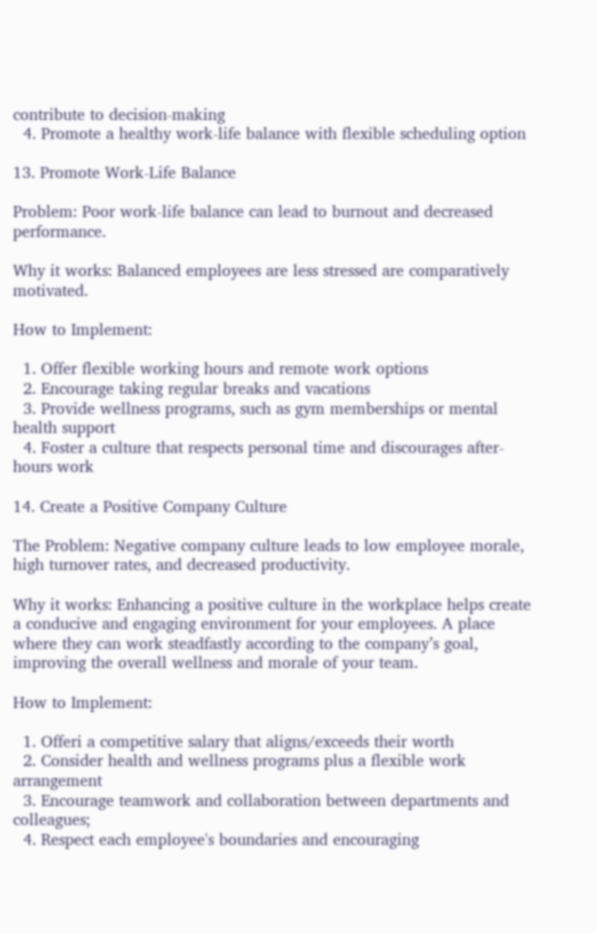contribute to decision-making
  4. Promote a healthy work-life balance with flexible scheduling option

13. Promote Work-Life Balance

Problem: Poor work-life balance can lead to burnout and decreased performance.

Why it works: Balanced employees are less stressed are comparatively motivated.

How to Implement:

  1. Offer flexible working hours and remote work options
  2. Encourage taking regular breaks and vacations
  3. Provide wellness programs, such as gym memberships or mental health support
  4. Foster a culture that respects personal time and discourages after-hours work

14. Create a Positive Company Culture

The Problem: Negative company culture leads to low employee morale, high turnover rates, and decreased productivity.

Why it works: Enhancing a positive culture in the workplace helps create a conducive and engaging environment for your employees. A place where they can work steadfastly according to the company’s goal, improving the overall wellness and morale of your team.

How to Implement:

  1. Offeri a competitive salary that aligns/exceeds their worth
  2. Consider health and wellness programs plus a flexible work arrangement
  3. Encourage teamwork and collaboration between departments and colleagues;
  4. Respect each employee's boundaries and encouraging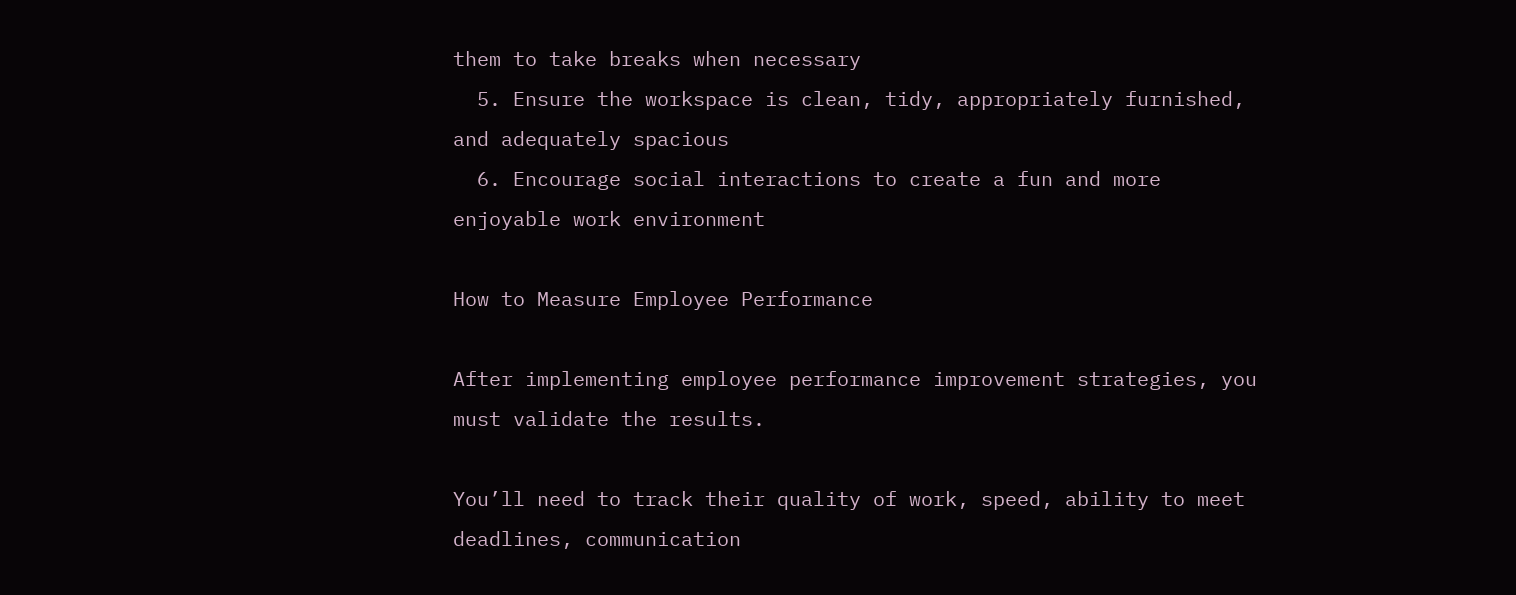them to take breaks when necessary
  5. Ensure the workspace is clean, tidy, appropriately furnished, and adequately spacious
  6. Encourage social interactions to create a fun and more enjoyable work environment

How to Measure Employee Performance

After implementing employee performance improvement strategies, you must validate the results.

You’ll need to track their quality of work, speed, ability to meet deadlines, communication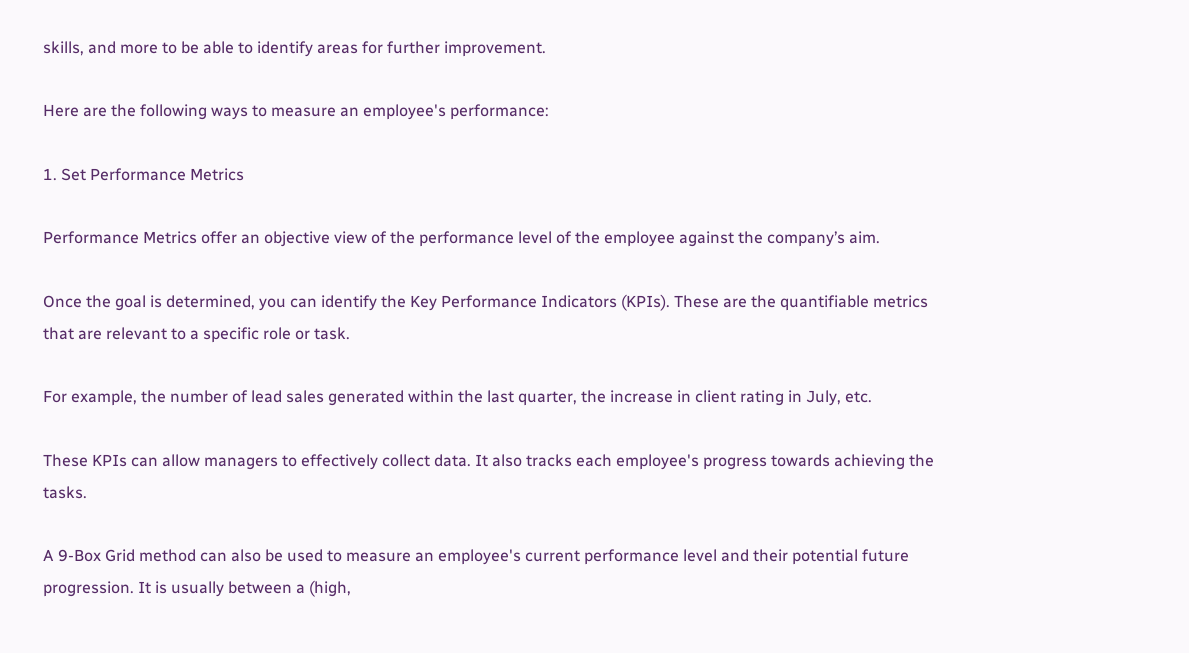skills, and more to be able to identify areas for further improvement.

Here are the following ways to measure an employee's performance:

1. Set Performance Metrics

Performance Metrics offer an objective view of the performance level of the employee against the company’s aim.

Once the goal is determined, you can identify the Key Performance Indicators (KPIs). These are the quantifiable metrics that are relevant to a specific role or task.

For example, the number of lead sales generated within the last quarter, the increase in client rating in July, etc.

These KPIs can allow managers to effectively collect data. It also tracks each employee's progress towards achieving the tasks.

A 9-Box Grid method can also be used to measure an employee's current performance level and their potential future progression. It is usually between a (high,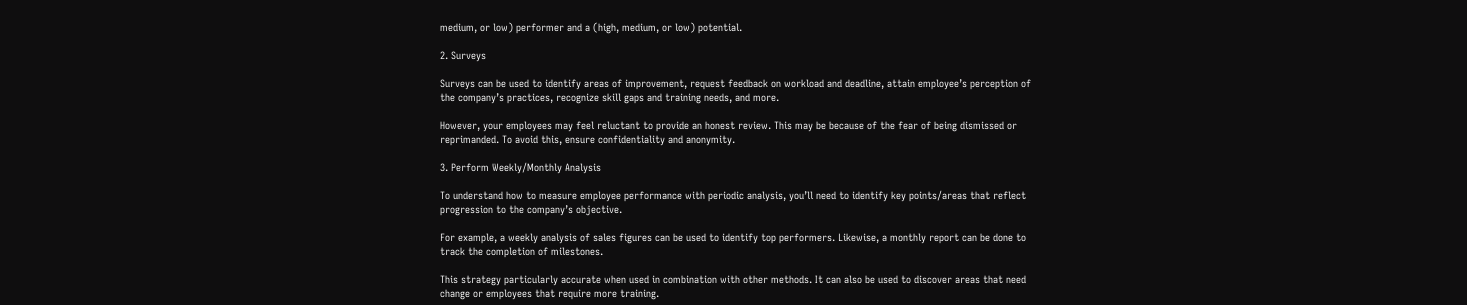medium, or low) performer and a (high, medium, or low) potential.

2. Surveys

Surveys can be used to identify areas of improvement, request feedback on workload and deadline, attain employee’s perception of the company’s practices, recognize skill gaps and training needs, and more.

However, your employees may feel reluctant to provide an honest review. This may be because of the fear of being dismissed or reprimanded. To avoid this, ensure confidentiality and anonymity.

3. Perform Weekly/Monthly Analysis

To understand how to measure employee performance with periodic analysis, you’ll need to identify key points/areas that reflect progression to the company’s objective.

For example, a weekly analysis of sales figures can be used to identify top performers. Likewise, a monthly report can be done to track the completion of milestones.

This strategy particularly accurate when used in combination with other methods. It can also be used to discover areas that need change or employees that require more training.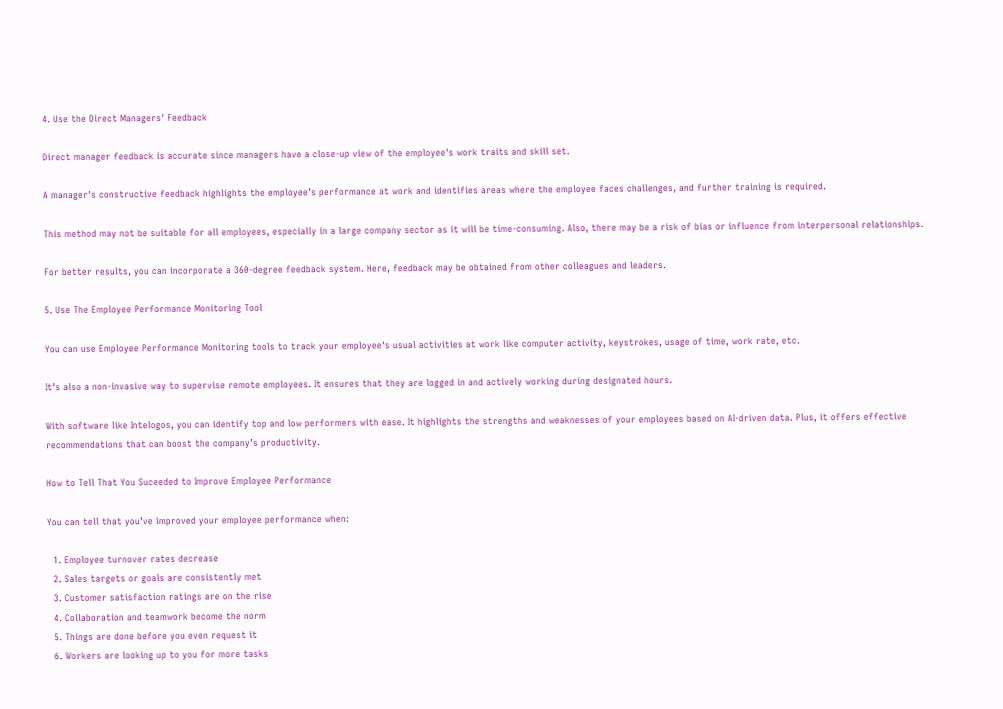4. Use the Direct Managers' Feedback

Direct manager feedback is accurate since managers have a close-up view of the employee's work traits and skill set.

A manager's constructive feedback highlights the employee’s performance at work and identifies areas where the employee faces challenges, and further training is required.

This method may not be suitable for all employees, especially in a large company sector as it will be time-consuming. Also, there may be a risk of bias or influence from interpersonal relationships.

For better results, you can incorporate a 360-degree feedback system. Here, feedback may be obtained from other colleagues and leaders.

5. Use The Employee Performance Monitoring Tool

You can use Employee Performance Monitoring tools to track your employee's usual activities at work like computer activity, keystrokes, usage of time, work rate, etc.

It’s also a non-invasive way to supervise remote employees. It ensures that they are logged in and actively working during designated hours.

With software like Intelogos, you can identify top and low performers with ease. It highlights the strengths and weaknesses of your employees based on AI-driven data. Plus, it offers effective recommendations that can boost the company’s productivity.

How to Tell That You Suceeded to Improve Employee Performance

You can tell that you’ve improved your employee performance when:

  1. Employee turnover rates decrease
  2. Sales targets or goals are consistently met
  3. Customer satisfaction ratings are on the rise
  4. Collaboration and teamwork become the norm
  5. Things are done before you even request it
  6. Workers are looking up to you for more tasks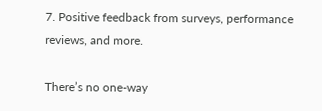7. Positive feedback from surveys, performance reviews, and more.

There’s no one-way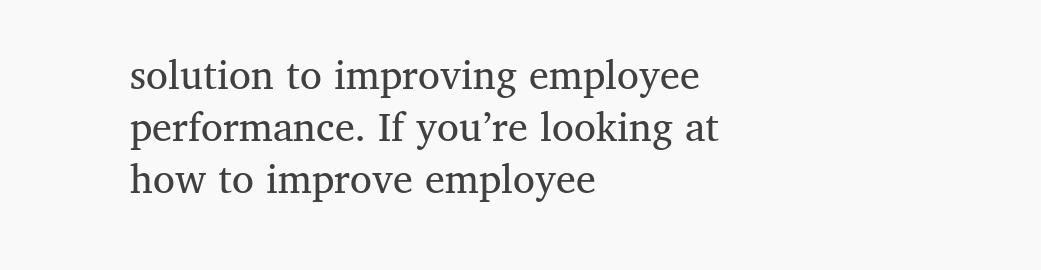solution to improving employee performance. If you’re looking at how to improve employee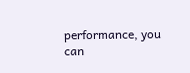performance, you can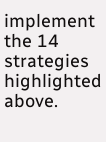implement the 14 strategies highlighted above.